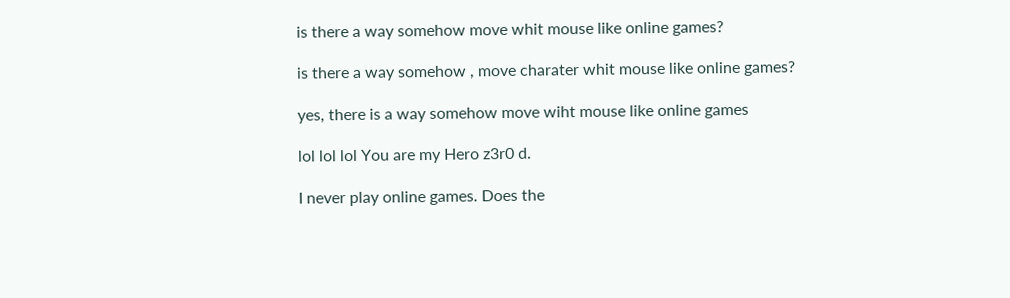is there a way somehow move whit mouse like online games?

is there a way somehow , move charater whit mouse like online games?

yes, there is a way somehow move wiht mouse like online games

lol lol lol You are my Hero z3r0 d.

I never play online games. Does the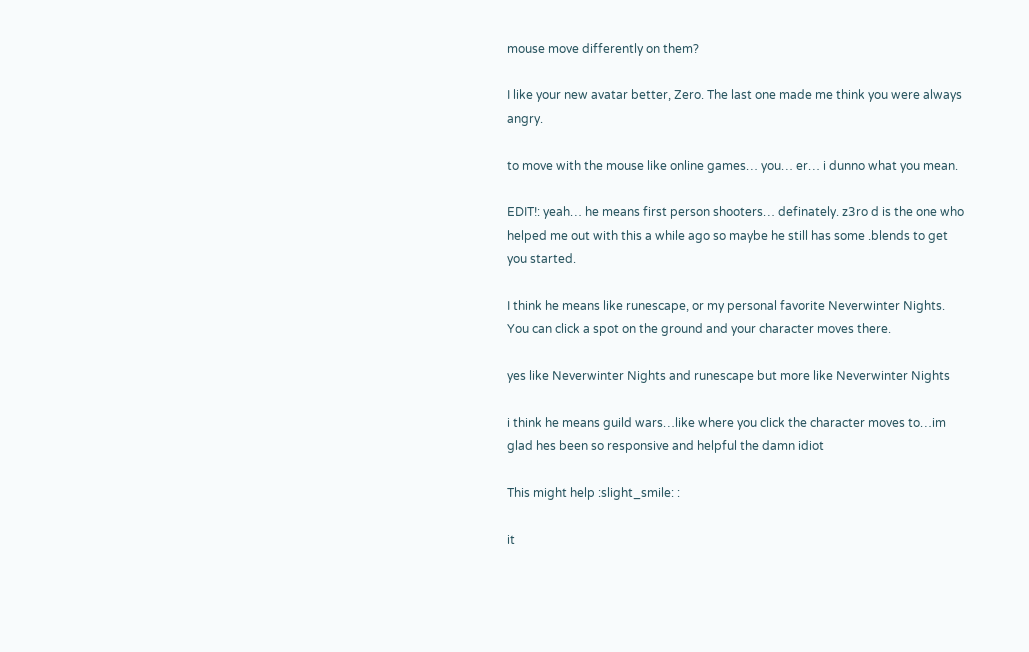mouse move differently on them?

I like your new avatar better, Zero. The last one made me think you were always angry.

to move with the mouse like online games… you… er… i dunno what you mean.

EDIT!: yeah… he means first person shooters… definately. z3ro d is the one who helped me out with this a while ago so maybe he still has some .blends to get you started.

I think he means like runescape, or my personal favorite Neverwinter Nights. You can click a spot on the ground and your character moves there.

yes like Neverwinter Nights and runescape but more like Neverwinter Nights

i think he means guild wars…like where you click the character moves to…im glad hes been so responsive and helpful the damn idiot

This might help :slight_smile: :

it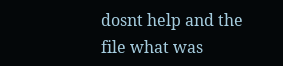dosnt help and the file what was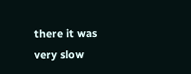there it was very slow